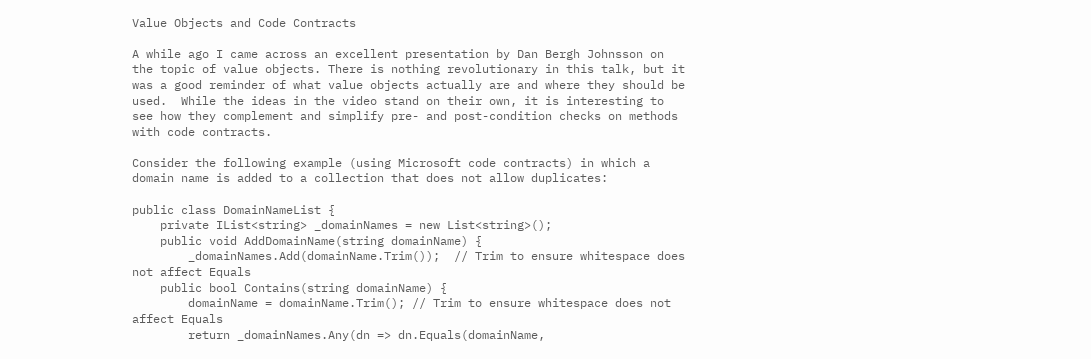Value Objects and Code Contracts

A while ago I came across an excellent presentation by Dan Bergh Johnsson on the topic of value objects. There is nothing revolutionary in this talk, but it was a good reminder of what value objects actually are and where they should be used.  While the ideas in the video stand on their own, it is interesting to see how they complement and simplify pre- and post-condition checks on methods with code contracts.

Consider the following example (using Microsoft code contracts) in which a domain name is added to a collection that does not allow duplicates:

public class DomainNameList {
    private IList<string> _domainNames = new List<string>();
    public void AddDomainName(string domainName) {
        _domainNames.Add(domainName.Trim());  // Trim to ensure whitespace does not affect Equals
    public bool Contains(string domainName) {
        domainName = domainName.Trim(); // Trim to ensure whitespace does not affect Equals
        return _domainNames.Any(dn => dn.Equals(domainName,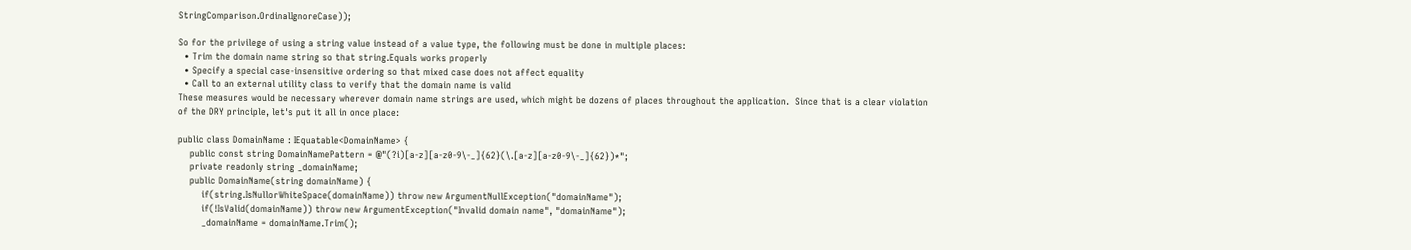StringComparison.OrdinalIgnoreCase));

So for the privilege of using a string value instead of a value type, the following must be done in multiple places:
  • Trim the domain name string so that string.Equals works properly
  • Specify a special case-insensitive ordering so that mixed case does not affect equality
  • Call to an external utility class to verify that the domain name is valid
These measures would be necessary wherever domain name strings are used, which might be dozens of places throughout the application.  Since that is a clear violation of the DRY principle, let's put it all in once place:

public class DomainName : IEquatable<DomainName> {
    public const string DomainNamePattern = @"(?i)[a-z][a-z0-9\-_]{62}(\.[a-z][a-z0-9\-_]{62})*";
    private readonly string _domainName;
    public DomainName(string domainName) {
        if(string.IsNullorWhiteSpace(domainName)) throw new ArgumentNullException("domainName");
        if(!IsValid(domainName)) throw new ArgumentException("Invalid domain name", "domainName");
        _domainName = domainName.Trim();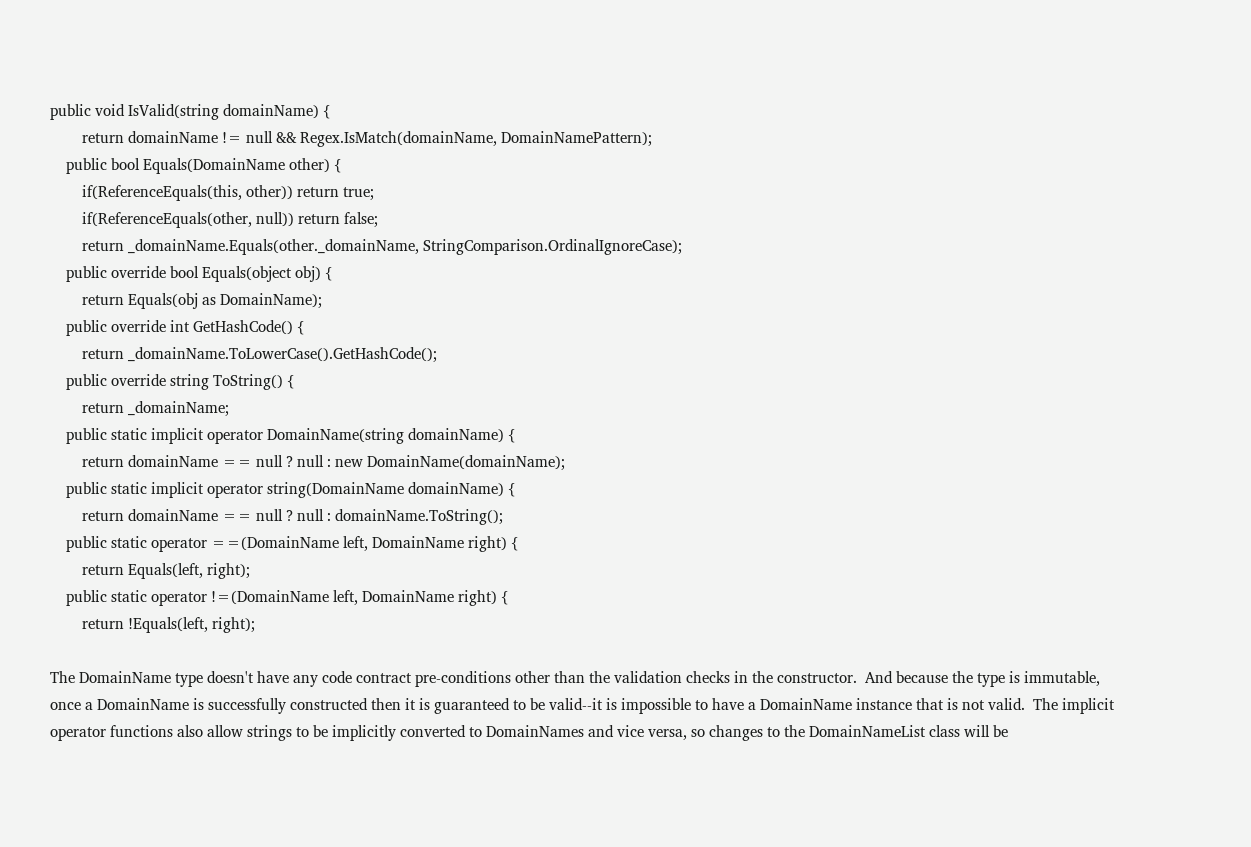public void IsValid(string domainName) {
        return domainName != null && Regex.IsMatch(domainName, DomainNamePattern);
    public bool Equals(DomainName other) {
        if(ReferenceEquals(this, other)) return true;
        if(ReferenceEquals(other, null)) return false;
        return _domainName.Equals(other._domainName, StringComparison.OrdinalIgnoreCase);
    public override bool Equals(object obj) {
        return Equals(obj as DomainName);
    public override int GetHashCode() {
        return _domainName.ToLowerCase().GetHashCode();
    public override string ToString() {
        return _domainName;
    public static implicit operator DomainName(string domainName) {
        return domainName == null ? null : new DomainName(domainName);
    public static implicit operator string(DomainName domainName) {
        return domainName == null ? null : domainName.ToString();
    public static operator ==(DomainName left, DomainName right) {
        return Equals(left, right);
    public static operator !=(DomainName left, DomainName right) {
        return !Equals(left, right);

The DomainName type doesn't have any code contract pre-conditions other than the validation checks in the constructor.  And because the type is immutable, once a DomainName is successfully constructed then it is guaranteed to be valid--it is impossible to have a DomainName instance that is not valid.  The implicit operator functions also allow strings to be implicitly converted to DomainNames and vice versa, so changes to the DomainNameList class will be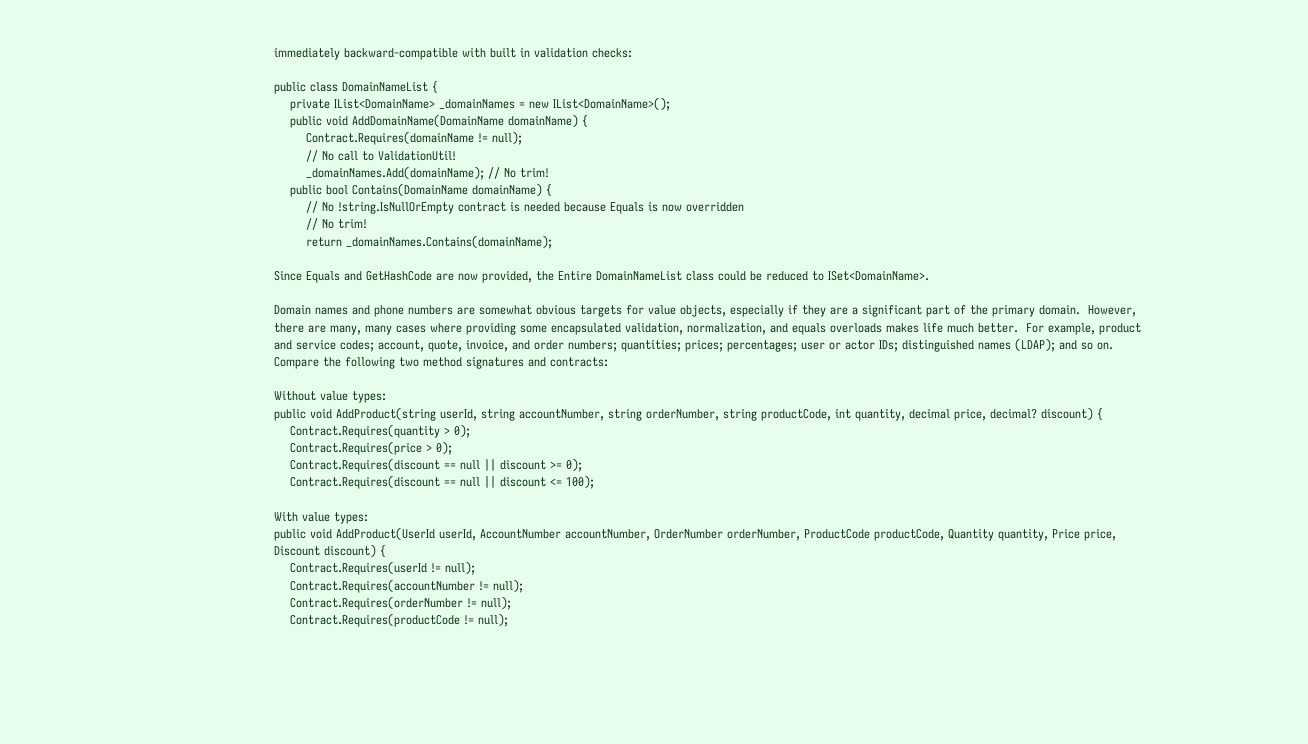immediately backward-compatible with built in validation checks:

public class DomainNameList {
    private IList<DomainName> _domainNames = new IList<DomainName>();
    public void AddDomainName(DomainName domainName) {
        Contract.Requires(domainName != null);
        // No call to ValidationUtil!
        _domainNames.Add(domainName); // No trim!
    public bool Contains(DomainName domainName) {
        // No !string.IsNullOrEmpty contract is needed because Equals is now overridden
        // No trim!
        return _domainNames.Contains(domainName);

Since Equals and GetHashCode are now provided, the Entire DomainNameList class could be reduced to ISet<DomainName>.

Domain names and phone numbers are somewhat obvious targets for value objects, especially if they are a significant part of the primary domain.  However, there are many, many cases where providing some encapsulated validation, normalization, and equals overloads makes life much better.  For example, product and service codes; account, quote, invoice, and order numbers; quantities; prices; percentages; user or actor IDs; distinguished names (LDAP); and so on.  Compare the following two method signatures and contracts:

Without value types:
public void AddProduct(string userId, string accountNumber, string orderNumber, string productCode, int quantity, decimal price, decimal? discount) {
    Contract.Requires(quantity > 0);
    Contract.Requires(price > 0);
    Contract.Requires(discount == null || discount >= 0);
    Contract.Requires(discount == null || discount <= 100);

With value types:
public void AddProduct(UserId userId, AccountNumber accountNumber, OrderNumber orderNumber, ProductCode productCode, Quantity quantity, Price price, Discount discount) {
    Contract.Requires(userId != null);
    Contract.Requires(accountNumber != null);
    Contract.Requires(orderNumber != null);
    Contract.Requires(productCode != null);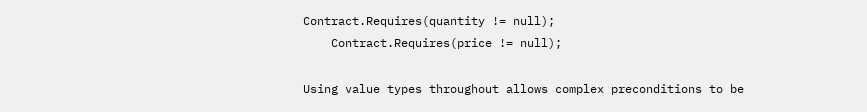Contract.Requires(quantity != null);
    Contract.Requires(price != null);

Using value types throughout allows complex preconditions to be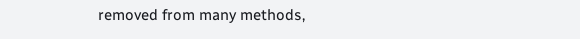removed from many methods,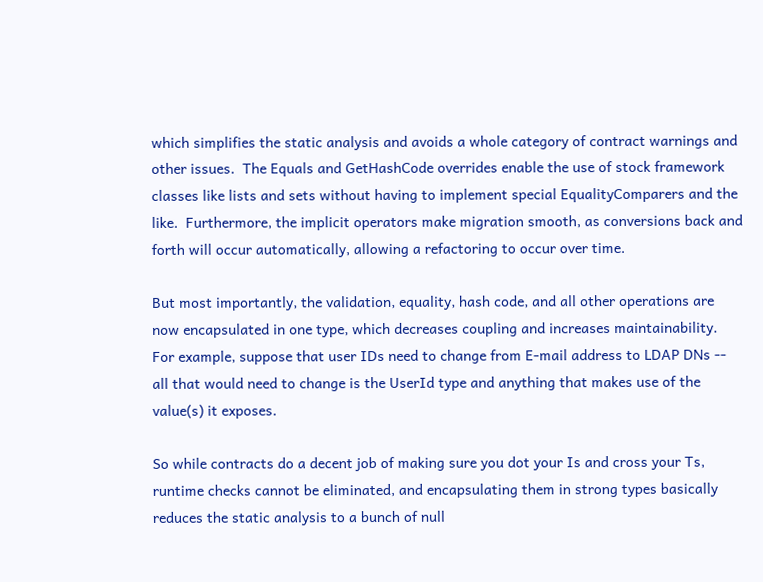which simplifies the static analysis and avoids a whole category of contract warnings and other issues.  The Equals and GetHashCode overrides enable the use of stock framework classes like lists and sets without having to implement special EqualityComparers and the like.  Furthermore, the implicit operators make migration smooth, as conversions back and forth will occur automatically, allowing a refactoring to occur over time.

But most importantly, the validation, equality, hash code, and all other operations are now encapsulated in one type, which decreases coupling and increases maintainability.  For example, suppose that user IDs need to change from E-mail address to LDAP DNs -- all that would need to change is the UserId type and anything that makes use of the value(s) it exposes.

So while contracts do a decent job of making sure you dot your Is and cross your Ts, runtime checks cannot be eliminated, and encapsulating them in strong types basically reduces the static analysis to a bunch of null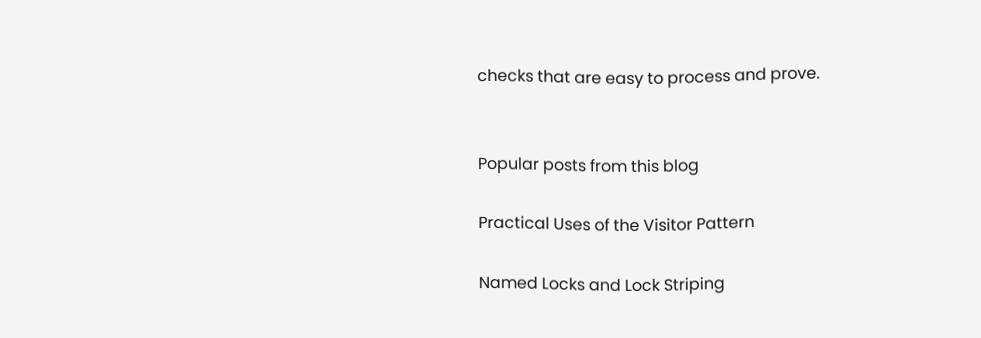checks that are easy to process and prove.


Popular posts from this blog

Practical Uses of the Visitor Pattern

Named Locks and Lock Striping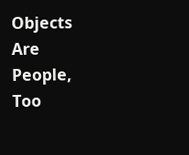Objects Are People, Too